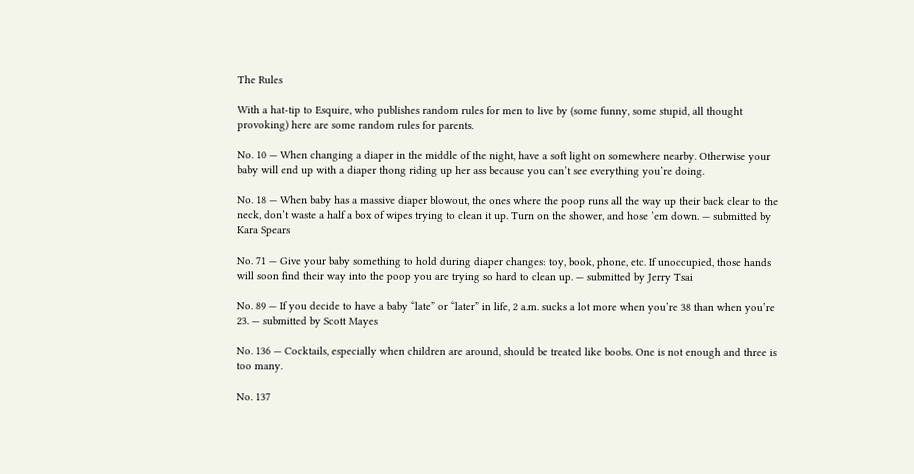The Rules

With a hat-tip to Esquire, who publishes random rules for men to live by (some funny, some stupid, all thought provoking) here are some random rules for parents.

No. 10 — When changing a diaper in the middle of the night, have a soft light on somewhere nearby. Otherwise your baby will end up with a diaper thong riding up her ass because you can’t see everything you’re doing.

No. 18 — When baby has a massive diaper blowout, the ones where the poop runs all the way up their back clear to the neck, don’t waste a half a box of wipes trying to clean it up. Turn on the shower, and hose ’em down. — submitted by Kara Spears

No. 71 — Give your baby something to hold during diaper changes: toy, book, phone, etc. If unoccupied, those hands will soon find their way into the poop you are trying so hard to clean up. — submitted by Jerry Tsai

No. 89 — If you decide to have a baby “late” or “later” in life, 2 a.m. sucks a lot more when you’re 38 than when you’re 23. — submitted by Scott Mayes

No. 136 — Cocktails, especially when children are around, should be treated like boobs. One is not enough and three is too many.

No. 137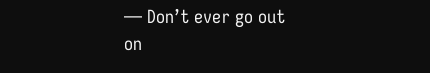— Don’t ever go out on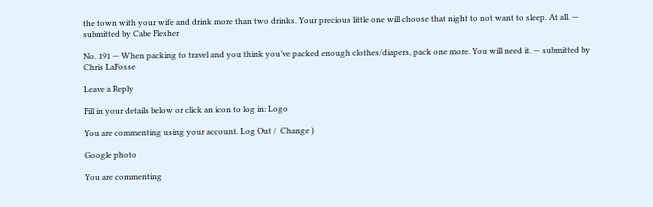the town with your wife and drink more than two drinks. Your precious little one will choose that night to not want to sleep. At all. — submitted by Cabe Flesher

No. 191 — When packing to travel and you think you’ve packed enough clothes/diapers, pack one more. You will need it. — submitted by Chris LaFosse

Leave a Reply

Fill in your details below or click an icon to log in: Logo

You are commenting using your account. Log Out /  Change )

Google photo

You are commenting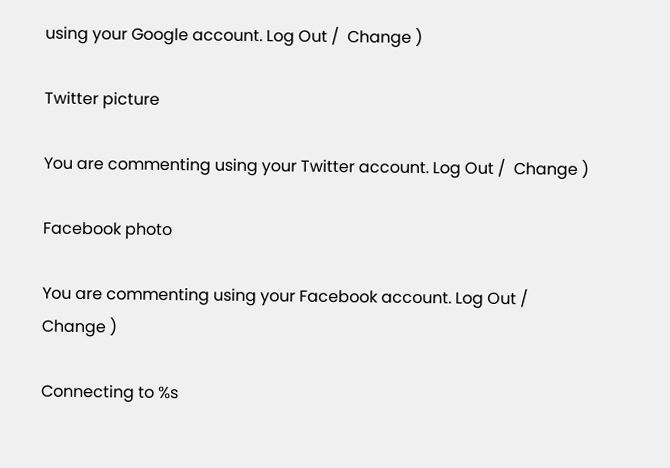using your Google account. Log Out /  Change )

Twitter picture

You are commenting using your Twitter account. Log Out /  Change )

Facebook photo

You are commenting using your Facebook account. Log Out /  Change )

Connecting to %s